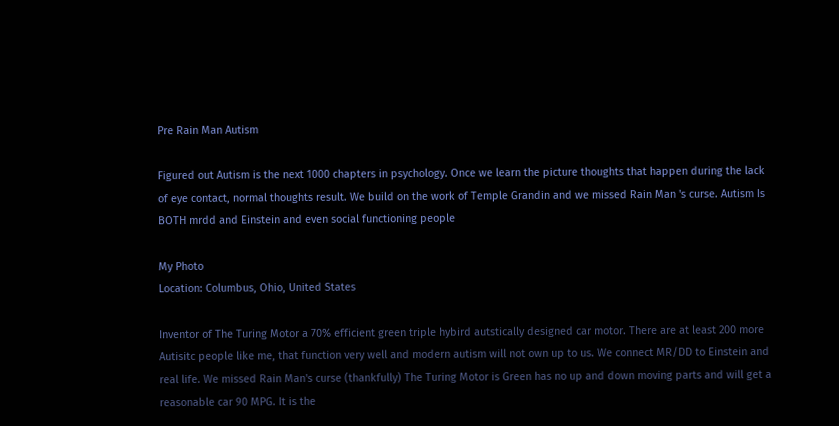Pre Rain Man Autism

Figured out Autism is the next 1000 chapters in psychology. Once we learn the picture thoughts that happen during the lack of eye contact, normal thoughts result. We build on the work of Temple Grandin and we missed Rain Man 's curse. Autism Is BOTH mrdd and Einstein and even social functioning people

My Photo
Location: Columbus, Ohio, United States

Inventor of The Turing Motor a 70% efficient green triple hybird autstically designed car motor. There are at least 200 more Autisitc people like me, that function very well and modern autism will not own up to us. We connect MR/DD to Einstein and real life. We missed Rain Man's curse (thankfully) The Turing Motor is Green has no up and down moving parts and will get a reasonable car 90 MPG. It is the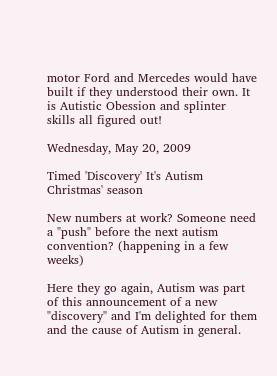motor Ford and Mercedes would have built if they understood their own. It is Autistic Obession and splinter skills all figured out!

Wednesday, May 20, 2009

Timed 'Discovery' It's Autism Christmas' season

New numbers at work? Someone need a "push" before the next autism convention? (happening in a few weeks)

Here they go again, Autism was part of this announcement of a new "discovery" and I'm delighted for them and the cause of Autism in general.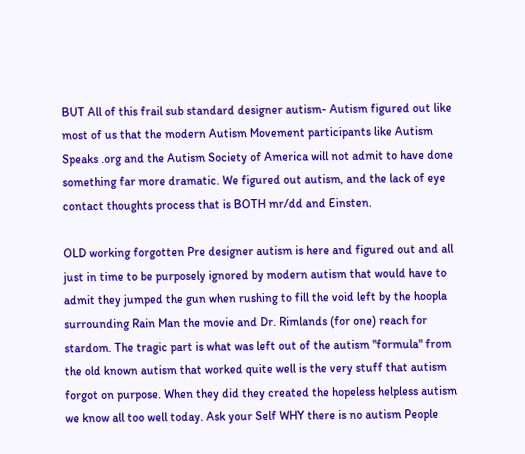BUT All of this frail sub standard designer autism- Autism figured out like most of us that the modern Autism Movement participants like Autism Speaks .org and the Autism Society of America will not admit to have done something far more dramatic. We figured out autism, and the lack of eye contact thoughts process that is BOTH mr/dd and Einsten.

OLD working forgotten Pre designer autism is here and figured out and all just in time to be purposely ignored by modern autism that would have to admit they jumped the gun when rushing to fill the void left by the hoopla surrounding Rain Man the movie and Dr. Rimlands (for one) reach for stardom. The tragic part is what was left out of the autism "formula" from the old known autism that worked quite well is the very stuff that autism forgot on purpose. When they did they created the hopeless helpless autism we know all too well today. Ask your Self WHY there is no autism People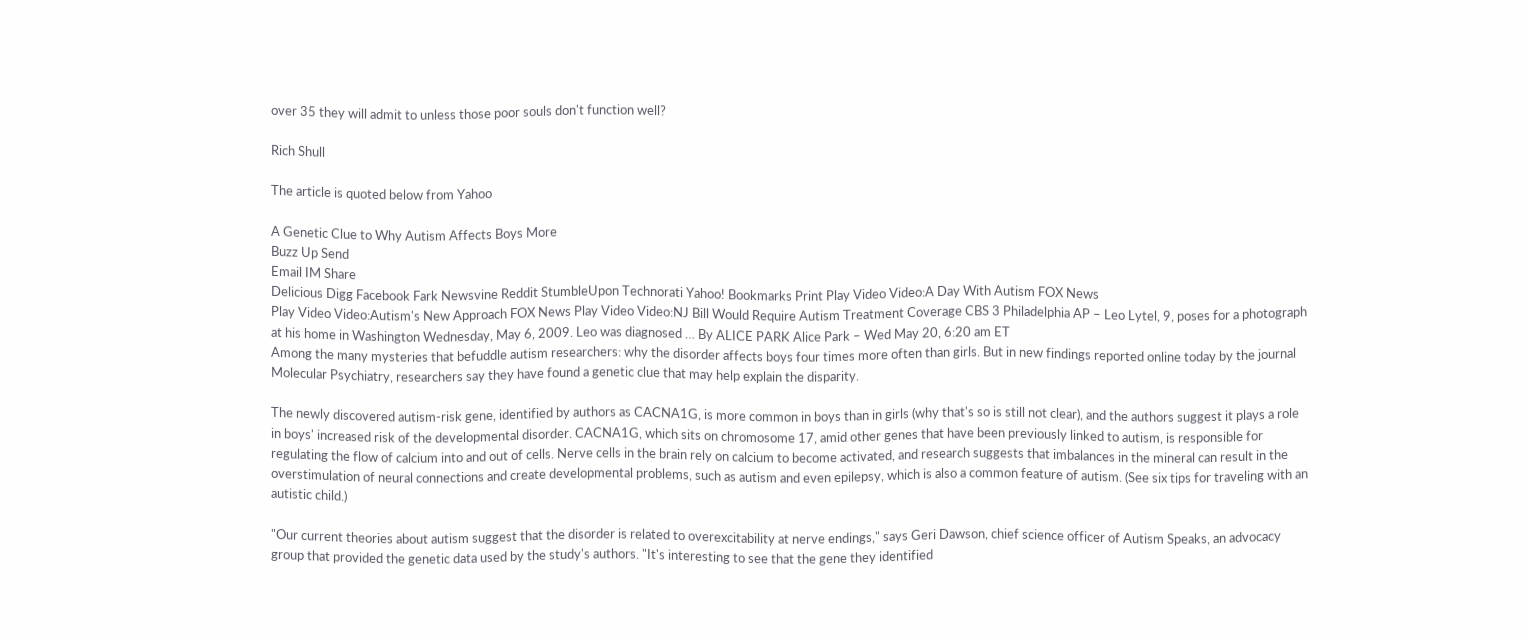over 35 they will admit to unless those poor souls don't function well?

Rich Shull

The article is quoted below from Yahoo

A Genetic Clue to Why Autism Affects Boys More
Buzz Up Send
Email IM Share
Delicious Digg Facebook Fark Newsvine Reddit StumbleUpon Technorati Yahoo! Bookmarks Print Play Video Video:A Day With Autism FOX News
Play Video Video:Autism's New Approach FOX News Play Video Video:NJ Bill Would Require Autism Treatment Coverage CBS 3 Philadelphia AP – Leo Lytel, 9, poses for a photograph at his home in Washington Wednesday, May 6, 2009. Leo was diagnosed … By ALICE PARK Alice Park – Wed May 20, 6:20 am ET
Among the many mysteries that befuddle autism researchers: why the disorder affects boys four times more often than girls. But in new findings reported online today by the journal Molecular Psychiatry, researchers say they have found a genetic clue that may help explain the disparity.

The newly discovered autism-risk gene, identified by authors as CACNA1G, is more common in boys than in girls (why that's so is still not clear), and the authors suggest it plays a role in boys' increased risk of the developmental disorder. CACNA1G, which sits on chromosome 17, amid other genes that have been previously linked to autism, is responsible for regulating the flow of calcium into and out of cells. Nerve cells in the brain rely on calcium to become activated, and research suggests that imbalances in the mineral can result in the overstimulation of neural connections and create developmental problems, such as autism and even epilepsy, which is also a common feature of autism. (See six tips for traveling with an autistic child.)

"Our current theories about autism suggest that the disorder is related to overexcitability at nerve endings," says Geri Dawson, chief science officer of Autism Speaks, an advocacy group that provided the genetic data used by the study's authors. "It's interesting to see that the gene they identified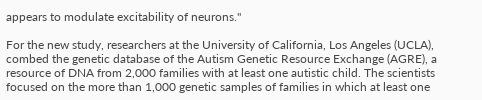appears to modulate excitability of neurons."

For the new study, researchers at the University of California, Los Angeles (UCLA), combed the genetic database of the Autism Genetic Resource Exchange (AGRE), a resource of DNA from 2,000 families with at least one autistic child. The scientists focused on the more than 1,000 genetic samples of families in which at least one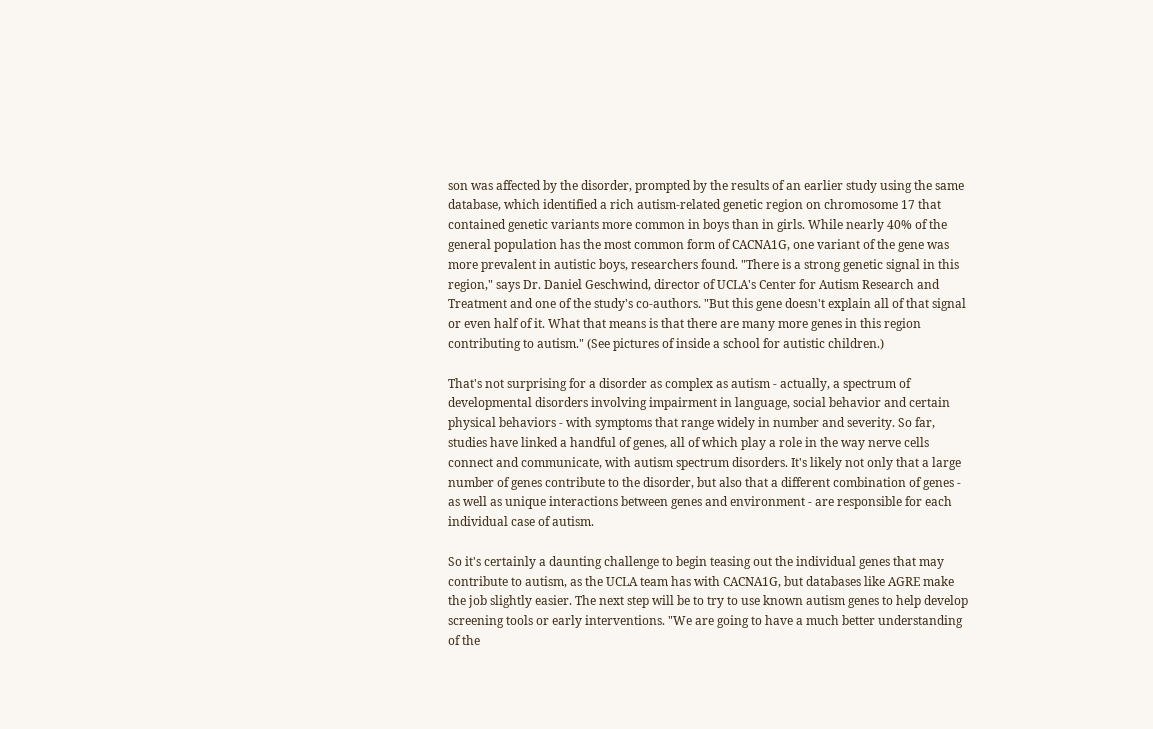son was affected by the disorder, prompted by the results of an earlier study using the same database, which identified a rich autism-related genetic region on chromosome 17 that contained genetic variants more common in boys than in girls. While nearly 40% of the general population has the most common form of CACNA1G, one variant of the gene was more prevalent in autistic boys, researchers found. "There is a strong genetic signal in this region," says Dr. Daniel Geschwind, director of UCLA's Center for Autism Research and Treatment and one of the study's co-authors. "But this gene doesn't explain all of that signal or even half of it. What that means is that there are many more genes in this region contributing to autism." (See pictures of inside a school for autistic children.)

That's not surprising for a disorder as complex as autism - actually, a spectrum of developmental disorders involving impairment in language, social behavior and certain physical behaviors - with symptoms that range widely in number and severity. So far, studies have linked a handful of genes, all of which play a role in the way nerve cells connect and communicate, with autism spectrum disorders. It's likely not only that a large number of genes contribute to the disorder, but also that a different combination of genes - as well as unique interactions between genes and environment - are responsible for each individual case of autism.

So it's certainly a daunting challenge to begin teasing out the individual genes that may contribute to autism, as the UCLA team has with CACNA1G, but databases like AGRE make the job slightly easier. The next step will be to try to use known autism genes to help develop screening tools or early interventions. "We are going to have a much better understanding of the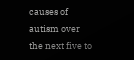causes of autism over the next five to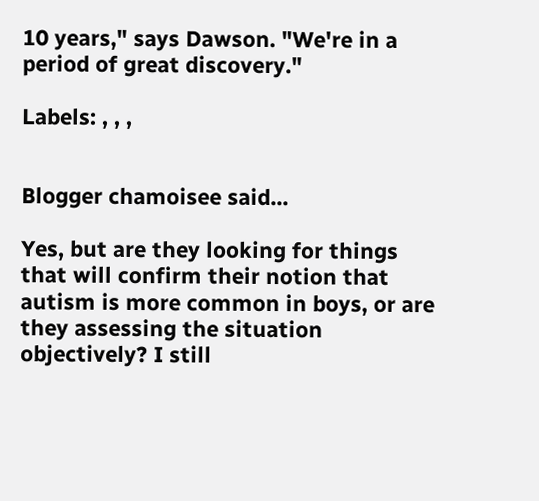10 years," says Dawson. "We're in a period of great discovery."

Labels: , , ,


Blogger chamoisee said...

Yes, but are they looking for things that will confirm their notion that autism is more common in boys, or are they assessing the situation objectively? I still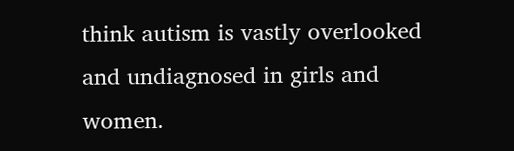think autism is vastly overlooked and undiagnosed in girls and women.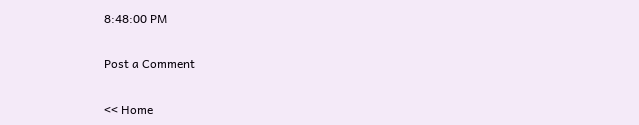8:48:00 PM

Post a Comment

<< Home